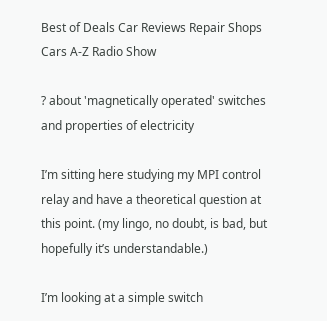Best of Deals Car Reviews Repair Shops Cars A-Z Radio Show

? about 'magnetically operated' switches and properties of electricity

I’m sitting here studying my MPI control relay and have a theoretical question at this point. (my lingo, no doubt, is bad, but hopefully it’s understandable.)

I’m looking at a simple switch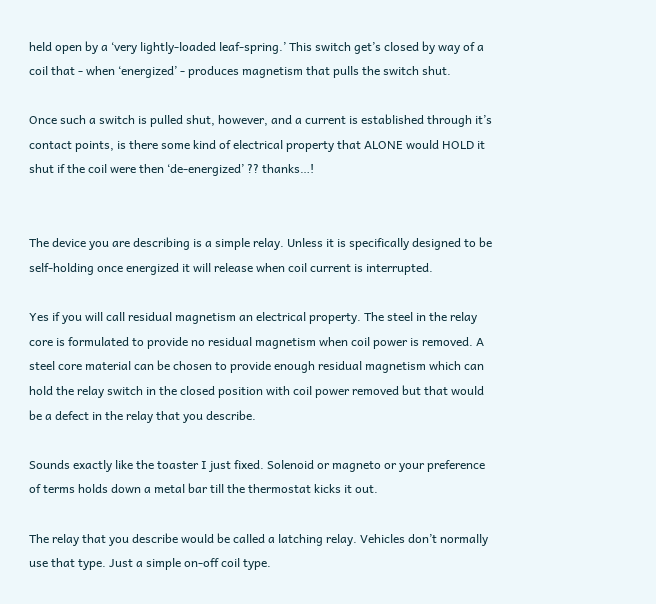held open by a ‘very lightly-loaded leaf-spring.’ This switch get’s closed by way of a coil that - when ‘energized’ - produces magnetism that pulls the switch shut.

Once such a switch is pulled shut, however, and a current is established through it’s contact points, is there some kind of electrical property that ALONE would HOLD it shut if the coil were then ‘de-energized’ ?? thanks…!


The device you are describing is a simple relay. Unless it is specifically designed to be self-holding once energized it will release when coil current is interrupted.

Yes if you will call residual magnetism an electrical property. The steel in the relay core is formulated to provide no residual magnetism when coil power is removed. A steel core material can be chosen to provide enough residual magnetism which can hold the relay switch in the closed position with coil power removed but that would be a defect in the relay that you describe.

Sounds exactly like the toaster I just fixed. Solenoid or magneto or your preference of terms holds down a metal bar till the thermostat kicks it out.

The relay that you describe would be called a latching relay. Vehicles don’t normally use that type. Just a simple on-off coil type.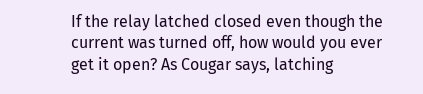If the relay latched closed even though the current was turned off, how would you ever get it open? As Cougar says, latching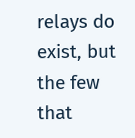relays do exist, but the few that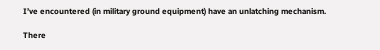I’ve encountered (in military ground equipment) have an unlatching mechanism.

There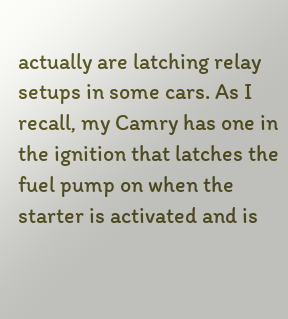actually are latching relay setups in some cars. As I recall, my Camry has one in the ignition that latches the fuel pump on when the starter is activated and is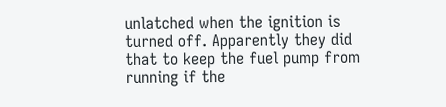unlatched when the ignition is turned off. Apparently they did that to keep the fuel pump from running if the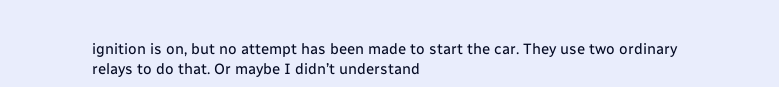ignition is on, but no attempt has been made to start the car. They use two ordinary relays to do that. Or maybe I didn’t understand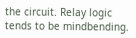the circuit. Relay logic tends to be mindbending.